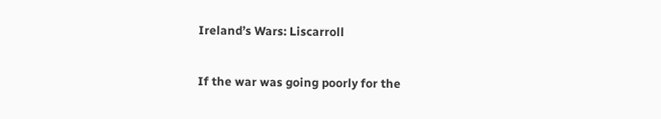Ireland’s Wars: Liscarroll

If the war was going poorly for the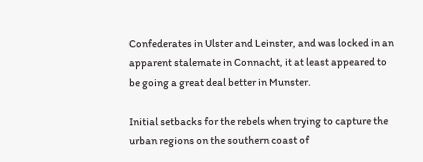Confederates in Ulster and Leinster, and was locked in an apparent stalemate in Connacht, it at least appeared to be going a great deal better in Munster.

Initial setbacks for the rebels when trying to capture the urban regions on the southern coast of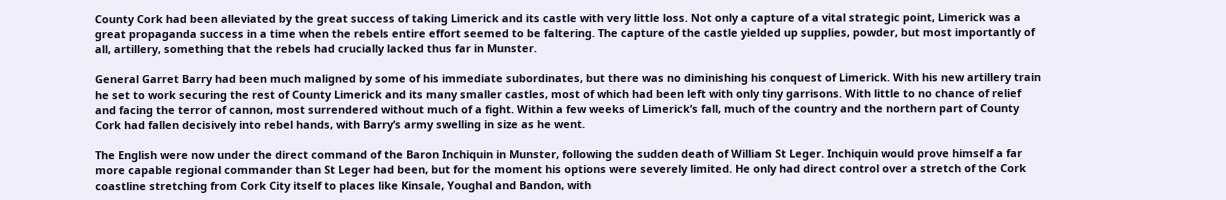County Cork had been alleviated by the great success of taking Limerick and its castle with very little loss. Not only a capture of a vital strategic point, Limerick was a great propaganda success in a time when the rebels entire effort seemed to be faltering. The capture of the castle yielded up supplies, powder, but most importantly of all, artillery, something that the rebels had crucially lacked thus far in Munster.

General Garret Barry had been much maligned by some of his immediate subordinates, but there was no diminishing his conquest of Limerick. With his new artillery train he set to work securing the rest of County Limerick and its many smaller castles, most of which had been left with only tiny garrisons. With little to no chance of relief and facing the terror of cannon, most surrendered without much of a fight. Within a few weeks of Limerick’s fall, much of the country and the northern part of County Cork had fallen decisively into rebel hands, with Barry’s army swelling in size as he went.

The English were now under the direct command of the Baron Inchiquin in Munster, following the sudden death of William St Leger. Inchiquin would prove himself a far more capable regional commander than St Leger had been, but for the moment his options were severely limited. He only had direct control over a stretch of the Cork coastline stretching from Cork City itself to places like Kinsale, Youghal and Bandon, with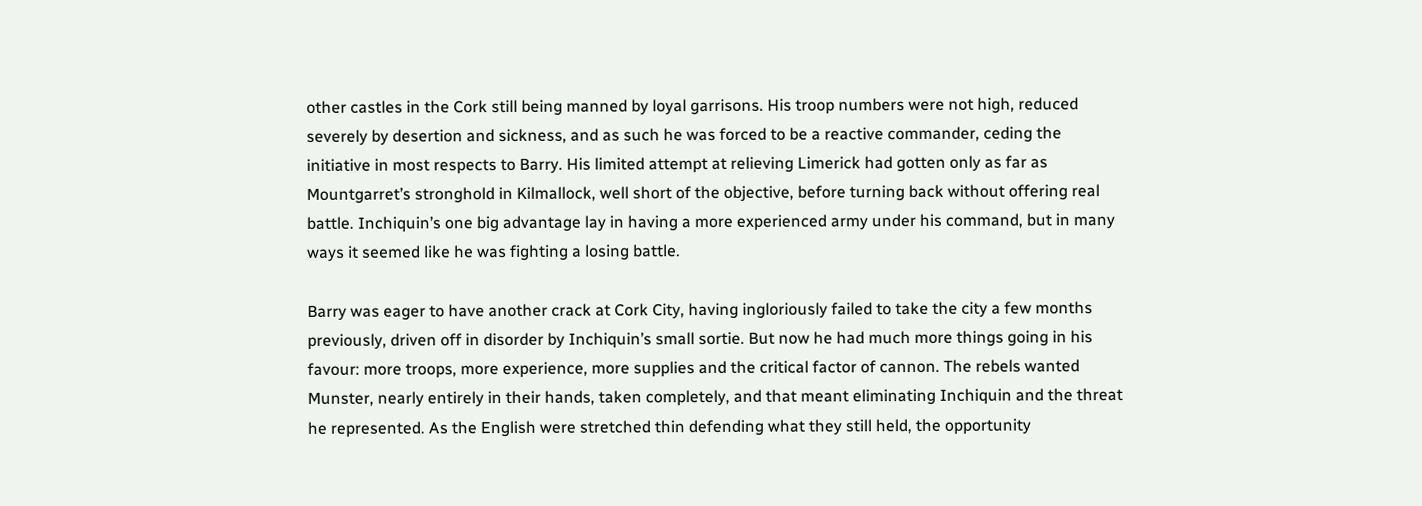other castles in the Cork still being manned by loyal garrisons. His troop numbers were not high, reduced severely by desertion and sickness, and as such he was forced to be a reactive commander, ceding the initiative in most respects to Barry. His limited attempt at relieving Limerick had gotten only as far as Mountgarret’s stronghold in Kilmallock, well short of the objective, before turning back without offering real battle. Inchiquin’s one big advantage lay in having a more experienced army under his command, but in many ways it seemed like he was fighting a losing battle.

Barry was eager to have another crack at Cork City, having ingloriously failed to take the city a few months previously, driven off in disorder by Inchiquin’s small sortie. But now he had much more things going in his favour: more troops, more experience, more supplies and the critical factor of cannon. The rebels wanted Munster, nearly entirely in their hands, taken completely, and that meant eliminating Inchiquin and the threat he represented. As the English were stretched thin defending what they still held, the opportunity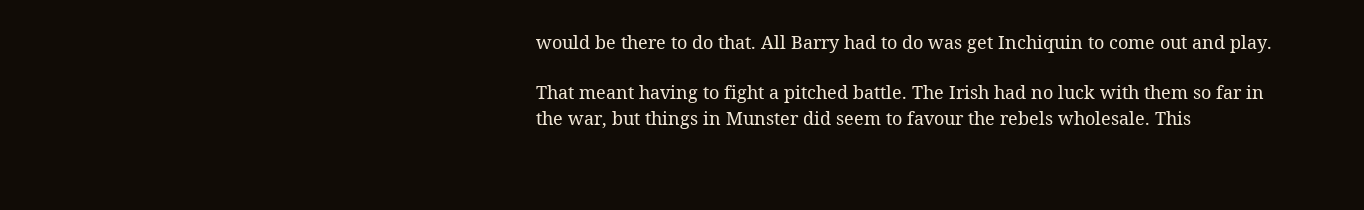would be there to do that. All Barry had to do was get Inchiquin to come out and play.

That meant having to fight a pitched battle. The Irish had no luck with them so far in the war, but things in Munster did seem to favour the rebels wholesale. This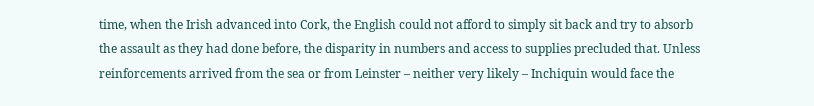time, when the Irish advanced into Cork, the English could not afford to simply sit back and try to absorb the assault as they had done before, the disparity in numbers and access to supplies precluded that. Unless reinforcements arrived from the sea or from Leinster – neither very likely – Inchiquin would face the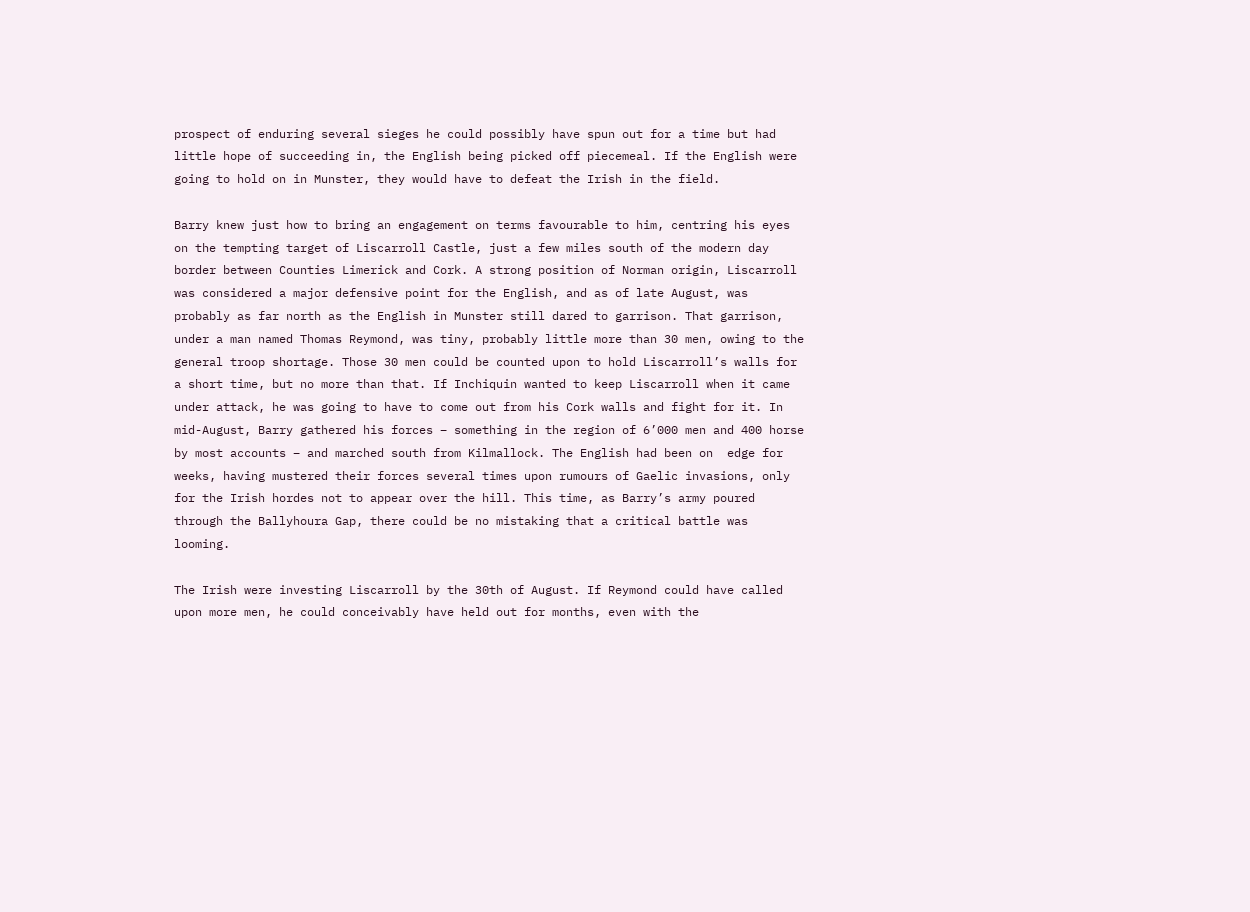prospect of enduring several sieges he could possibly have spun out for a time but had little hope of succeeding in, the English being picked off piecemeal. If the English were going to hold on in Munster, they would have to defeat the Irish in the field.

Barry knew just how to bring an engagement on terms favourable to him, centring his eyes on the tempting target of Liscarroll Castle, just a few miles south of the modern day border between Counties Limerick and Cork. A strong position of Norman origin, Liscarroll was considered a major defensive point for the English, and as of late August, was probably as far north as the English in Munster still dared to garrison. That garrison, under a man named Thomas Reymond, was tiny, probably little more than 30 men, owing to the general troop shortage. Those 30 men could be counted upon to hold Liscarroll’s walls for a short time, but no more than that. If Inchiquin wanted to keep Liscarroll when it came under attack, he was going to have to come out from his Cork walls and fight for it. In mid-August, Barry gathered his forces – something in the region of 6’000 men and 400 horse by most accounts – and marched south from Kilmallock. The English had been on  edge for weeks, having mustered their forces several times upon rumours of Gaelic invasions, only for the Irish hordes not to appear over the hill. This time, as Barry’s army poured through the Ballyhoura Gap, there could be no mistaking that a critical battle was looming.

The Irish were investing Liscarroll by the 30th of August. If Reymond could have called upon more men, he could conceivably have held out for months, even with the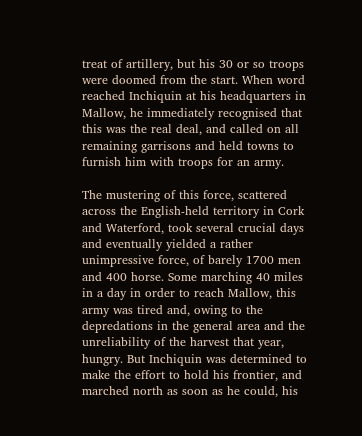treat of artillery, but his 30 or so troops were doomed from the start. When word reached Inchiquin at his headquarters in Mallow, he immediately recognised that this was the real deal, and called on all remaining garrisons and held towns to furnish him with troops for an army.

The mustering of this force, scattered across the English-held territory in Cork and Waterford, took several crucial days and eventually yielded a rather unimpressive force, of barely 1700 men and 400 horse. Some marching 40 miles in a day in order to reach Mallow, this army was tired and, owing to the depredations in the general area and the unreliability of the harvest that year, hungry. But Inchiquin was determined to make the effort to hold his frontier, and marched north as soon as he could, his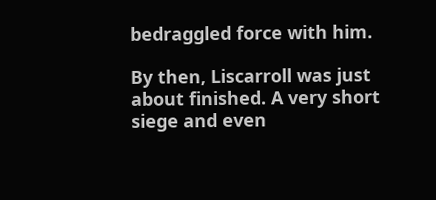bedraggled force with him.

By then, Liscarroll was just about finished. A very short siege and even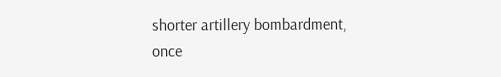shorter artillery bombardment, once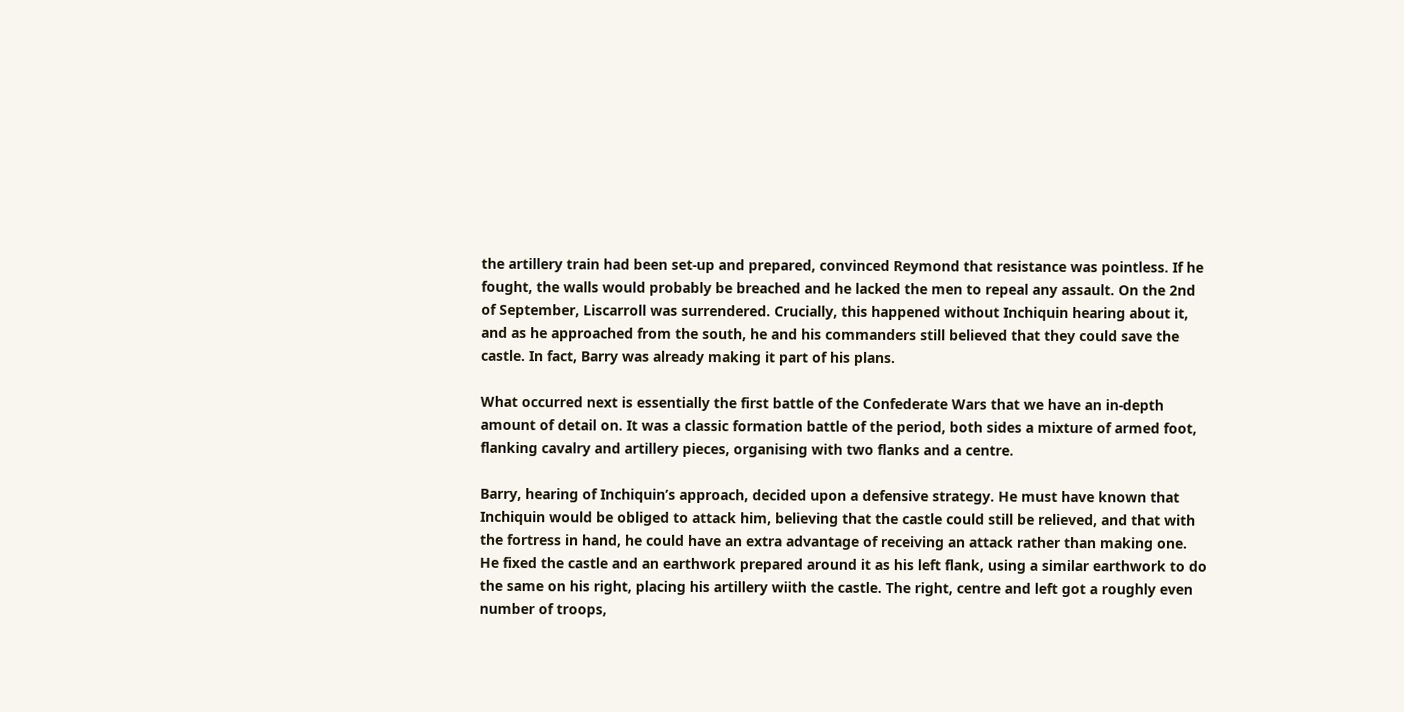the artillery train had been set-up and prepared, convinced Reymond that resistance was pointless. If he fought, the walls would probably be breached and he lacked the men to repeal any assault. On the 2nd of September, Liscarroll was surrendered. Crucially, this happened without Inchiquin hearing about it, and as he approached from the south, he and his commanders still believed that they could save the castle. In fact, Barry was already making it part of his plans.

What occurred next is essentially the first battle of the Confederate Wars that we have an in-depth amount of detail on. It was a classic formation battle of the period, both sides a mixture of armed foot, flanking cavalry and artillery pieces, organising with two flanks and a centre.

Barry, hearing of Inchiquin’s approach, decided upon a defensive strategy. He must have known that Inchiquin would be obliged to attack him, believing that the castle could still be relieved, and that with the fortress in hand, he could have an extra advantage of receiving an attack rather than making one. He fixed the castle and an earthwork prepared around it as his left flank, using a similar earthwork to do the same on his right, placing his artillery wiith the castle. The right, centre and left got a roughly even number of troops,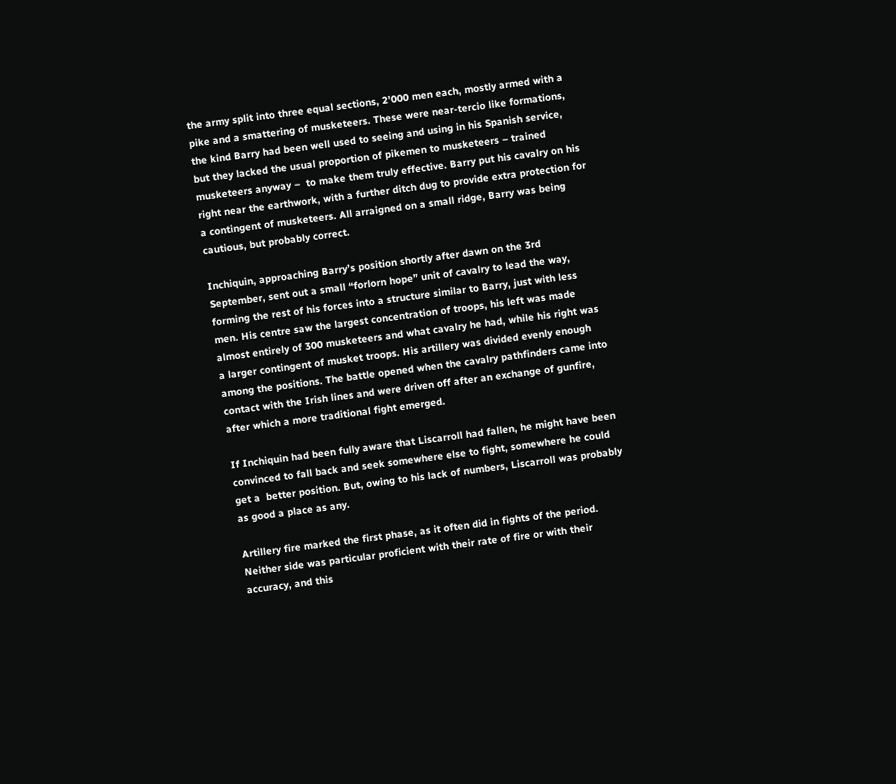the army split into three equal sections, 2’000 men each, mostly armed with a pike and a smattering of musketeers. These were near-tercio like formations, the kind Barry had been well used to seeing and using in his Spanish service, but they lacked the usual proportion of pikemen to musketeers – trained musketeers anyway –  to make them truly effective. Barry put his cavalry on his right near the earthwork, with a further ditch dug to provide extra protection for a contingent of musketeers. All arraigned on a small ridge, Barry was being cautious, but probably correct.

Inchiquin, approaching Barry’s position shortly after dawn on the 3rd September, sent out a small “forlorn hope” unit of cavalry to lead the way, forming the rest of his forces into a structure similar to Barry, just with less men. His centre saw the largest concentration of troops, his left was made almost entirely of 300 musketeers and what cavalry he had, while his right was a larger contingent of musket troops. His artillery was divided evenly enough among the positions. The battle opened when the cavalry pathfinders came into contact with the Irish lines and were driven off after an exchange of gunfire, after which a more traditional fight emerged.

If Inchiquin had been fully aware that Liscarroll had fallen, he might have been convinced to fall back and seek somewhere else to fight, somewhere he could get a  better position. But, owing to his lack of numbers, Liscarroll was probably as good a place as any.

Artillery fire marked the first phase, as it often did in fights of the period. Neither side was particular proficient with their rate of fire or with their accuracy, and this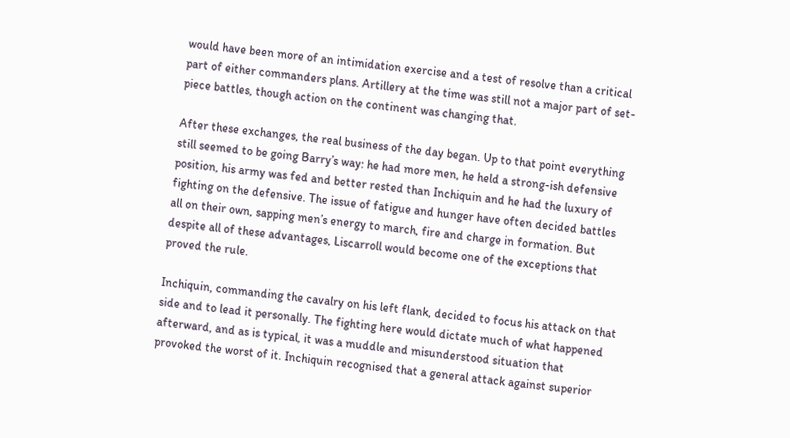would have been more of an intimidation exercise and a test of resolve than a critical part of either commanders plans. Artillery at the time was still not a major part of set-piece battles, though action on the continent was changing that.

After these exchanges, the real business of the day began. Up to that point everything still seemed to be going Barry’s way: he had more men, he held a strong-ish defensive position, his army was fed and better rested than Inchiquin and he had the luxury of fighting on the defensive. The issue of fatigue and hunger have often decided battles all on their own, sapping men’s energy to march, fire and charge in formation. But despite all of these advantages, Liscarroll would become one of the exceptions that proved the rule.

Inchiquin, commanding the cavalry on his left flank, decided to focus his attack on that side and to lead it personally. The fighting here would dictate much of what happened afterward, and as is typical, it was a muddle and misunderstood situation that provoked the worst of it. Inchiquin recognised that a general attack against superior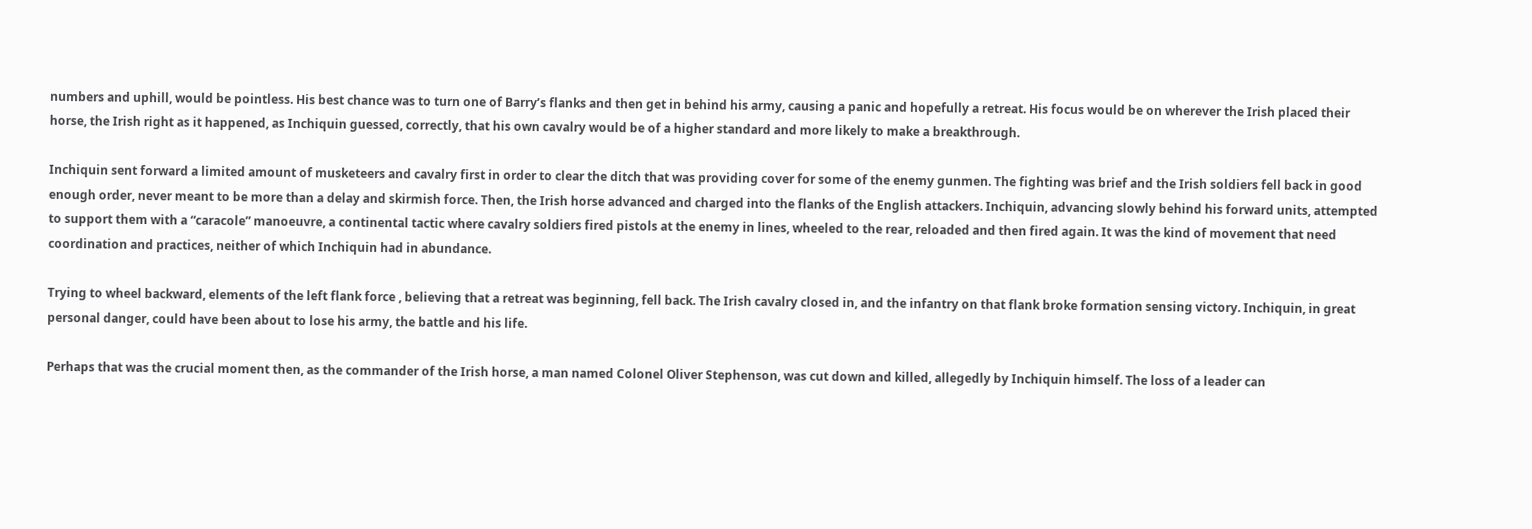numbers and uphill, would be pointless. His best chance was to turn one of Barry’s flanks and then get in behind his army, causing a panic and hopefully a retreat. His focus would be on wherever the Irish placed their horse, the Irish right as it happened, as Inchiquin guessed, correctly, that his own cavalry would be of a higher standard and more likely to make a breakthrough.

Inchiquin sent forward a limited amount of musketeers and cavalry first in order to clear the ditch that was providing cover for some of the enemy gunmen. The fighting was brief and the Irish soldiers fell back in good enough order, never meant to be more than a delay and skirmish force. Then, the Irish horse advanced and charged into the flanks of the English attackers. Inchiquin, advancing slowly behind his forward units, attempted to support them with a “caracole” manoeuvre, a continental tactic where cavalry soldiers fired pistols at the enemy in lines, wheeled to the rear, reloaded and then fired again. It was the kind of movement that need coordination and practices, neither of which Inchiquin had in abundance.

Trying to wheel backward, elements of the left flank force , believing that a retreat was beginning, fell back. The Irish cavalry closed in, and the infantry on that flank broke formation sensing victory. Inchiquin, in great personal danger, could have been about to lose his army, the battle and his life.

Perhaps that was the crucial moment then, as the commander of the Irish horse, a man named Colonel Oliver Stephenson, was cut down and killed, allegedly by Inchiquin himself. The loss of a leader can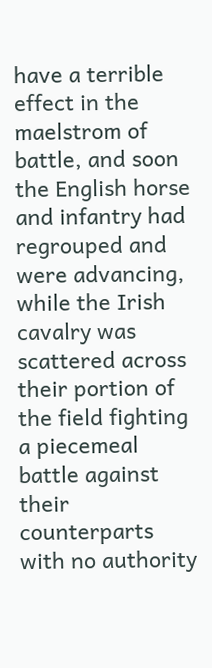have a terrible effect in the maelstrom of battle, and soon the English horse and infantry had regrouped and were advancing, while the Irish cavalry was scattered across their portion of the field fighting a piecemeal battle against their counterparts with no authority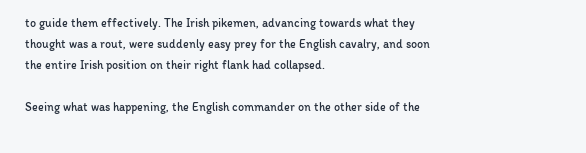to guide them effectively. The Irish pikemen, advancing towards what they thought was a rout, were suddenly easy prey for the English cavalry, and soon the entire Irish position on their right flank had collapsed.

Seeing what was happening, the English commander on the other side of the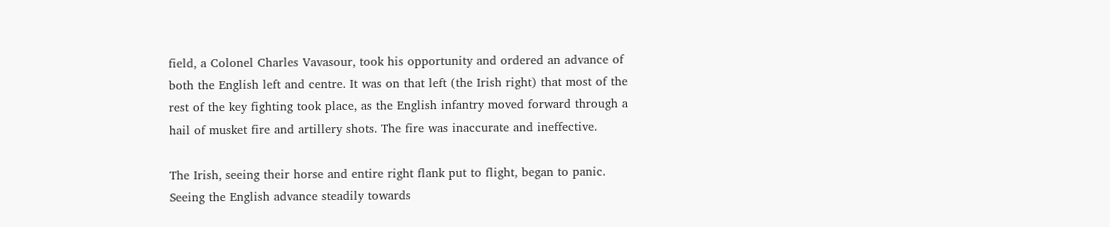field, a Colonel Charles Vavasour, took his opportunity and ordered an advance of both the English left and centre. It was on that left (the Irish right) that most of the rest of the key fighting took place, as the English infantry moved forward through a hail of musket fire and artillery shots. The fire was inaccurate and ineffective.

The Irish, seeing their horse and entire right flank put to flight, began to panic. Seeing the English advance steadily towards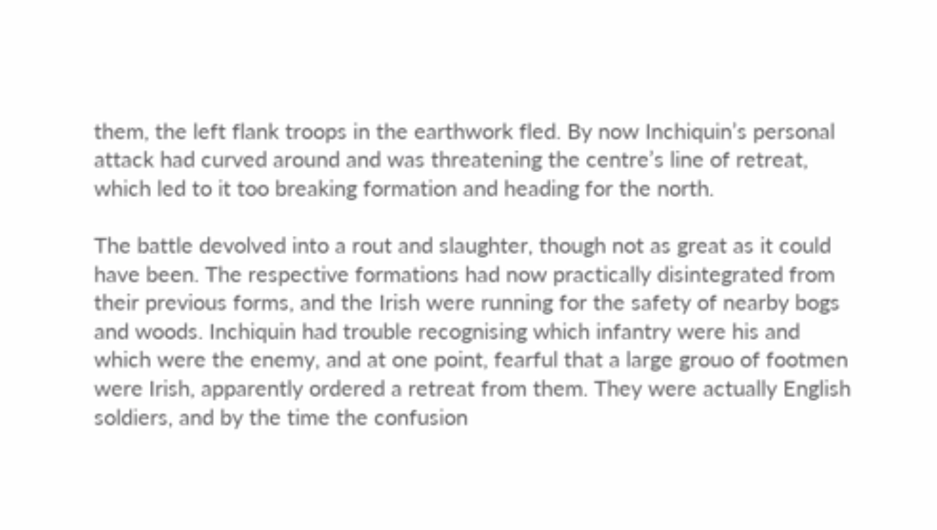them, the left flank troops in the earthwork fled. By now Inchiquin’s personal attack had curved around and was threatening the centre’s line of retreat, which led to it too breaking formation and heading for the north.

The battle devolved into a rout and slaughter, though not as great as it could have been. The respective formations had now practically disintegrated from their previous forms, and the Irish were running for the safety of nearby bogs and woods. Inchiquin had trouble recognising which infantry were his and which were the enemy, and at one point, fearful that a large grouo of footmen were Irish, apparently ordered a retreat from them. They were actually English soldiers, and by the time the confusion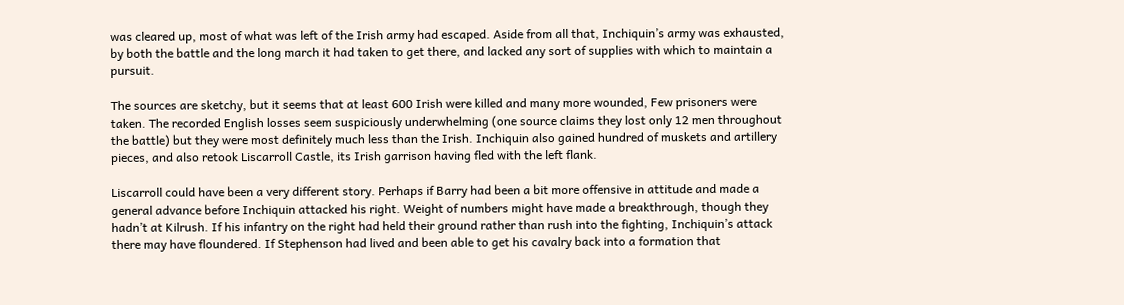was cleared up, most of what was left of the Irish army had escaped. Aside from all that, Inchiquin’s army was exhausted, by both the battle and the long march it had taken to get there, and lacked any sort of supplies with which to maintain a pursuit.

The sources are sketchy, but it seems that at least 600 Irish were killed and many more wounded, Few prisoners were taken. The recorded English losses seem suspiciously underwhelming (one source claims they lost only 12 men throughout the battle) but they were most definitely much less than the Irish. Inchiquin also gained hundred of muskets and artillery pieces, and also retook Liscarroll Castle, its Irish garrison having fled with the left flank.

Liscarroll could have been a very different story. Perhaps if Barry had been a bit more offensive in attitude and made a general advance before Inchiquin attacked his right. Weight of numbers might have made a breakthrough, though they hadn’t at Kilrush. If his infantry on the right had held their ground rather than rush into the fighting, Inchiquin’s attack there may have floundered. If Stephenson had lived and been able to get his cavalry back into a formation that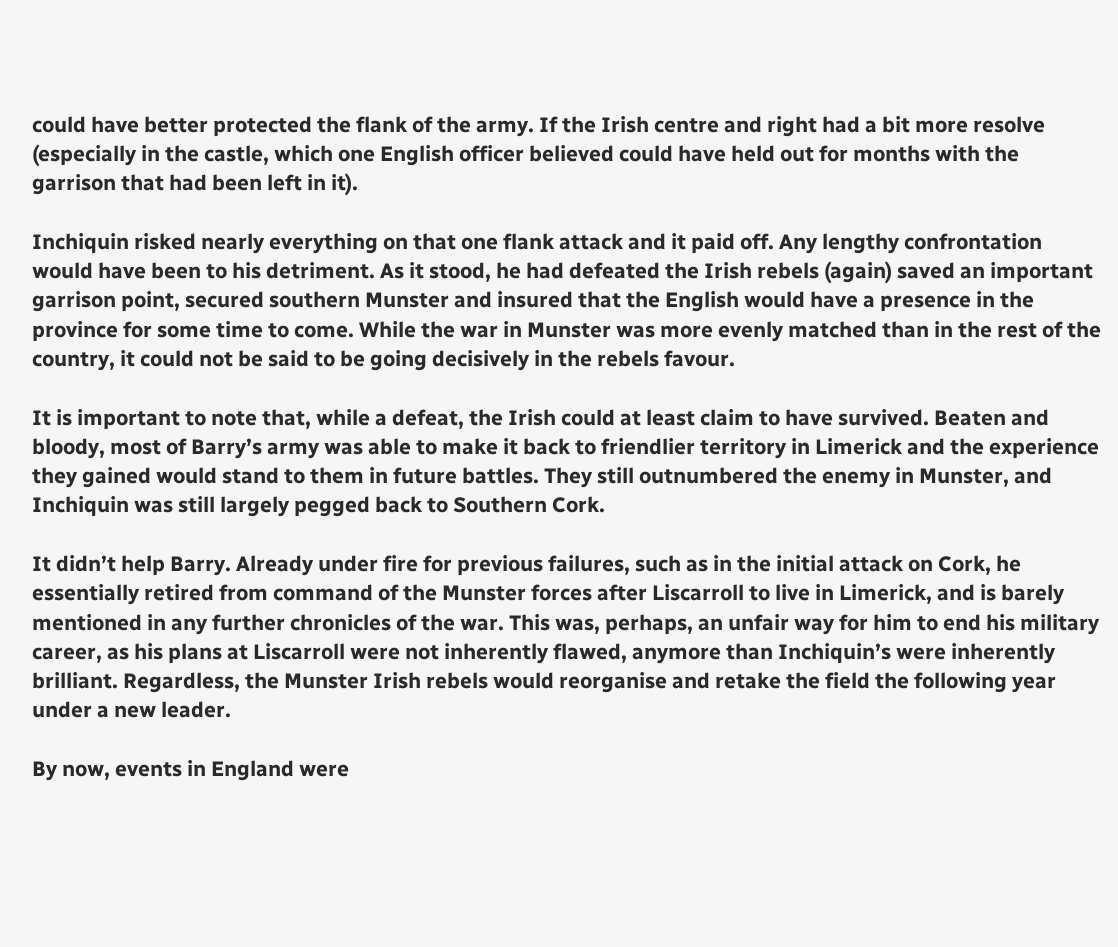could have better protected the flank of the army. If the Irish centre and right had a bit more resolve (especially in the castle, which one English officer believed could have held out for months with the garrison that had been left in it).

Inchiquin risked nearly everything on that one flank attack and it paid off. Any lengthy confrontation would have been to his detriment. As it stood, he had defeated the Irish rebels (again) saved an important garrison point, secured southern Munster and insured that the English would have a presence in the province for some time to come. While the war in Munster was more evenly matched than in the rest of the country, it could not be said to be going decisively in the rebels favour.

It is important to note that, while a defeat, the Irish could at least claim to have survived. Beaten and bloody, most of Barry’s army was able to make it back to friendlier territory in Limerick and the experience they gained would stand to them in future battles. They still outnumbered the enemy in Munster, and Inchiquin was still largely pegged back to Southern Cork.

It didn’t help Barry. Already under fire for previous failures, such as in the initial attack on Cork, he essentially retired from command of the Munster forces after Liscarroll to live in Limerick, and is barely mentioned in any further chronicles of the war. This was, perhaps, an unfair way for him to end his military career, as his plans at Liscarroll were not inherently flawed, anymore than Inchiquin’s were inherently brilliant. Regardless, the Munster Irish rebels would reorganise and retake the field the following year under a new leader.

By now, events in England were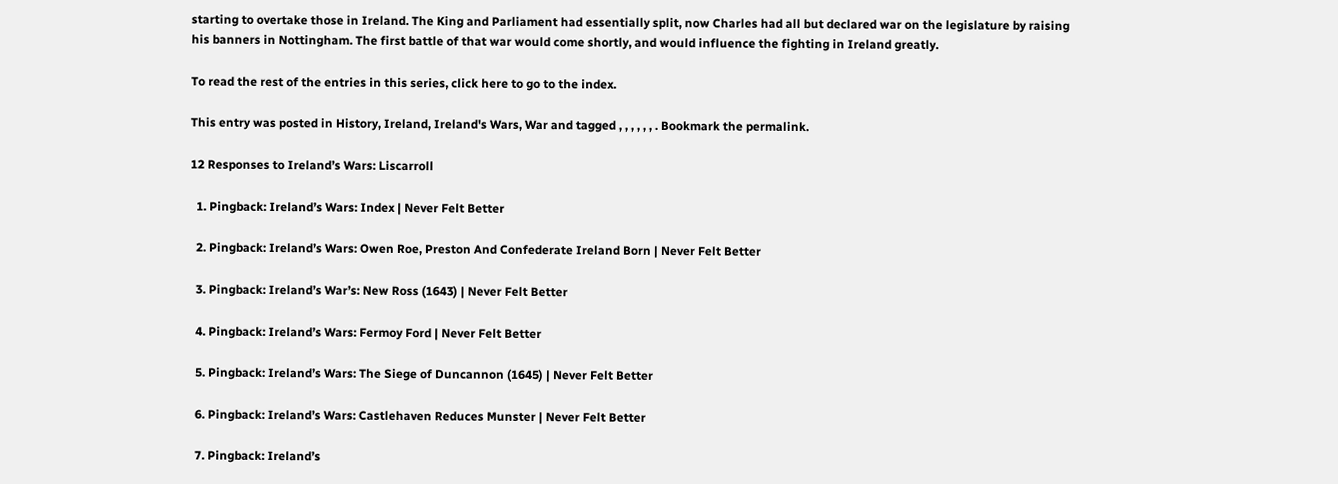starting to overtake those in Ireland. The King and Parliament had essentially split, now Charles had all but declared war on the legislature by raising his banners in Nottingham. The first battle of that war would come shortly, and would influence the fighting in Ireland greatly.

To read the rest of the entries in this series, click here to go to the index.

This entry was posted in History, Ireland, Ireland's Wars, War and tagged , , , , , , . Bookmark the permalink.

12 Responses to Ireland’s Wars: Liscarroll

  1. Pingback: Ireland’s Wars: Index | Never Felt Better

  2. Pingback: Ireland’s Wars: Owen Roe, Preston And Confederate Ireland Born | Never Felt Better

  3. Pingback: Ireland’s War’s: New Ross (1643) | Never Felt Better

  4. Pingback: Ireland’s Wars: Fermoy Ford | Never Felt Better

  5. Pingback: Ireland’s Wars: The Siege of Duncannon (1645) | Never Felt Better

  6. Pingback: Ireland’s Wars: Castlehaven Reduces Munster | Never Felt Better

  7. Pingback: Ireland’s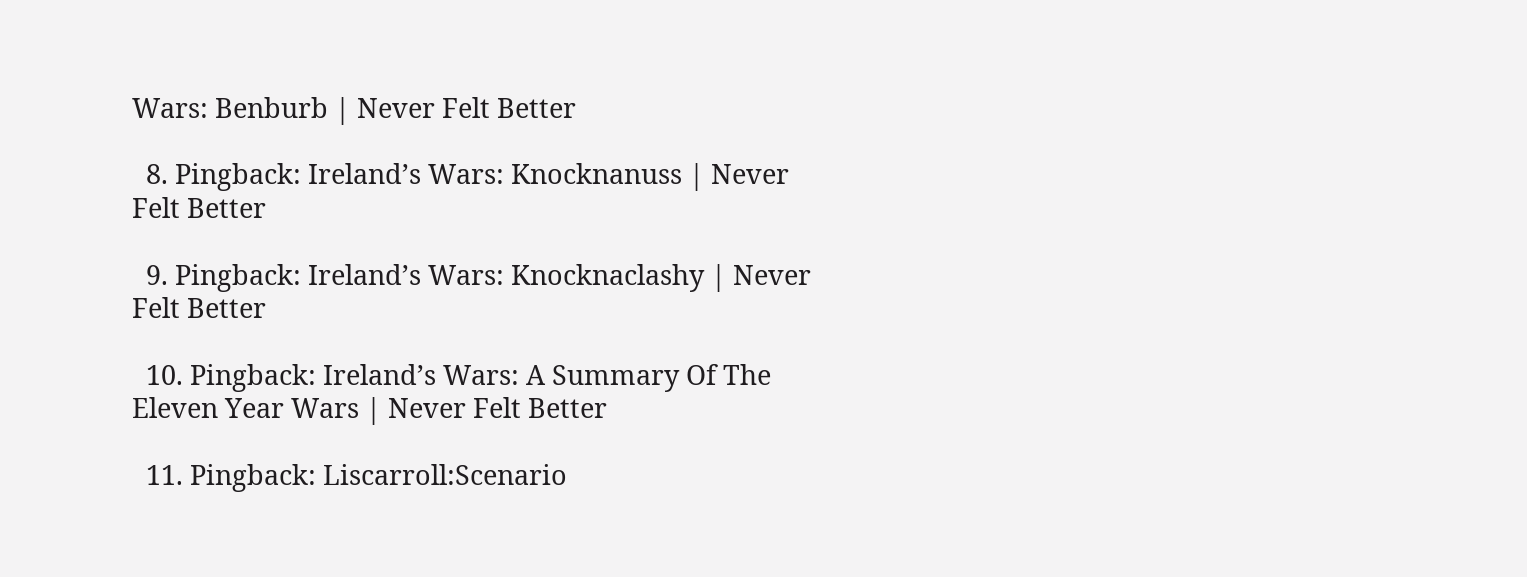Wars: Benburb | Never Felt Better

  8. Pingback: Ireland’s Wars: Knocknanuss | Never Felt Better

  9. Pingback: Ireland’s Wars: Knocknaclashy | Never Felt Better

  10. Pingback: Ireland’s Wars: A Summary Of The Eleven Year Wars | Never Felt Better

  11. Pingback: Liscarroll:Scenario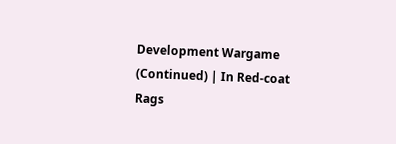Development Wargame (Continued) | In Red-coat Rags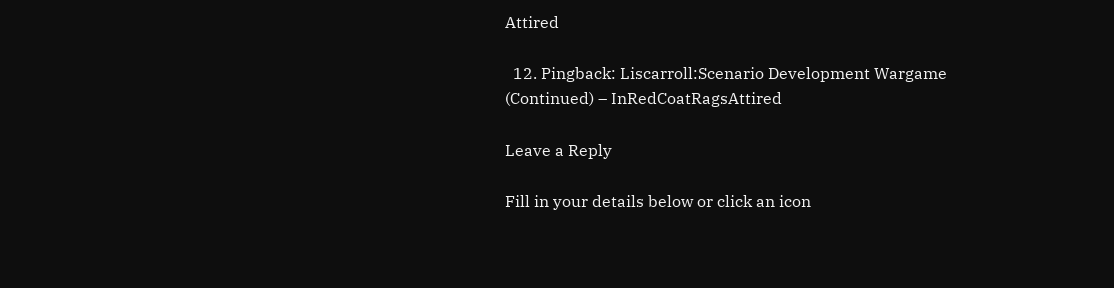Attired

  12. Pingback: Liscarroll:Scenario Development Wargame (Continued) – InRedCoatRagsAttired

Leave a Reply

Fill in your details below or click an icon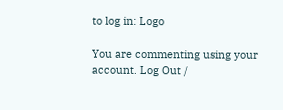to log in: Logo

You are commenting using your account. Log Out /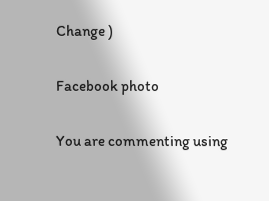Change )

Facebook photo

You are commenting using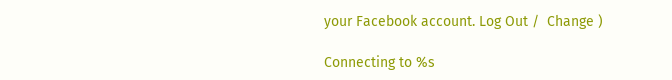your Facebook account. Log Out /  Change )

Connecting to %s